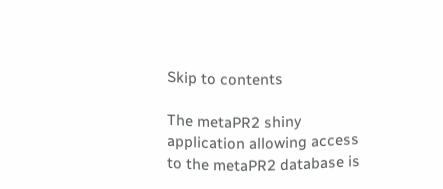Skip to contents

The metaPR2 shiny application allowing access to the metaPR2 database is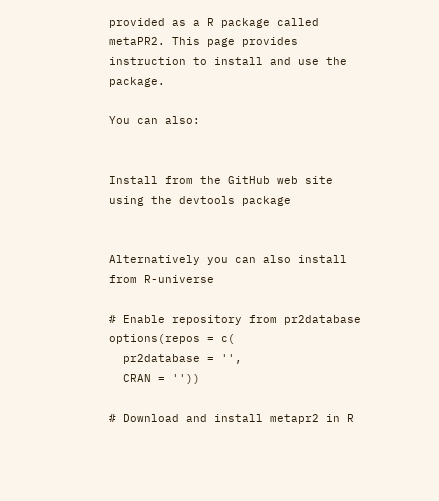provided as a R package called metaPR2. This page provides instruction to install and use the package.

You can also:


Install from the GitHub web site using the devtools package


Alternatively you can also install from R-universe

# Enable repository from pr2database
options(repos = c(
  pr2database = '',
  CRAN = ''))

# Download and install metapr2 in R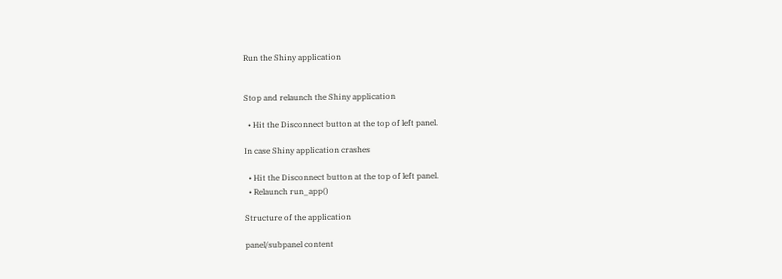Run the Shiny application


Stop and relaunch the Shiny application

  • Hit the Disconnect button at the top of left panel.

In case Shiny application crashes

  • Hit the Disconnect button at the top of left panel.
  • Relaunch run_app()

Structure of the application

panel/subpanel content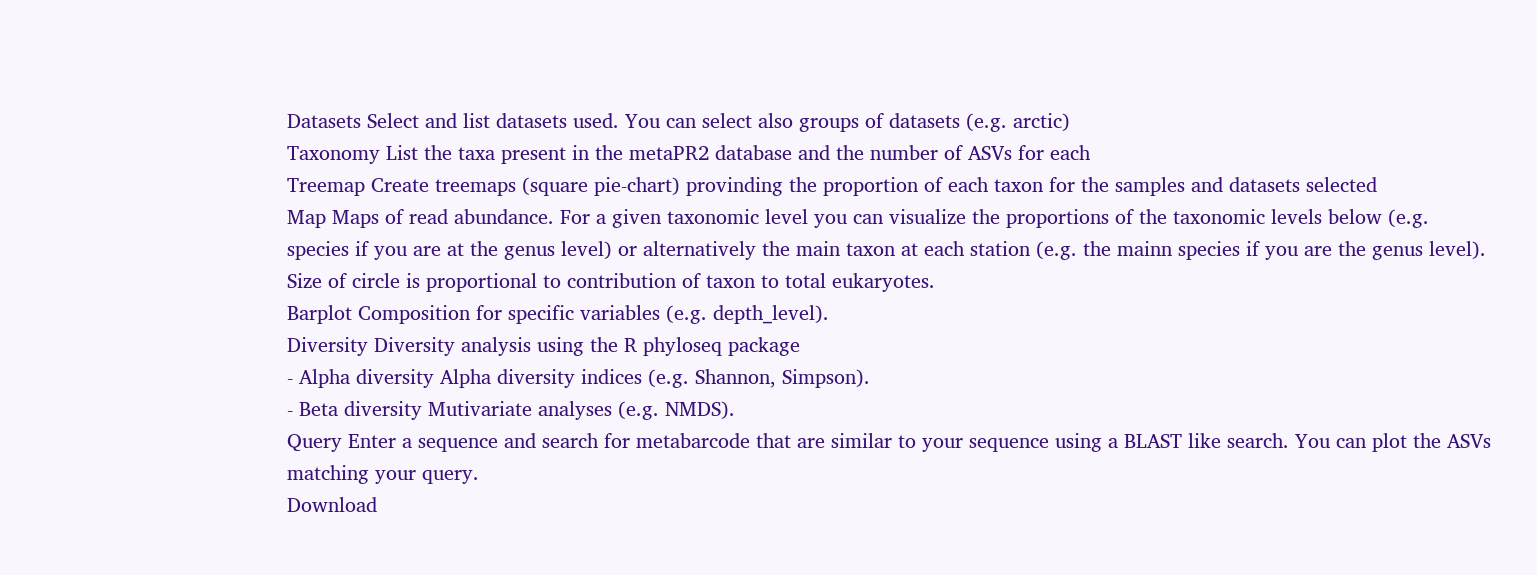Datasets Select and list datasets used. You can select also groups of datasets (e.g. arctic)
Taxonomy List the taxa present in the metaPR2 database and the number of ASVs for each
Treemap Create treemaps (square pie-chart) provinding the proportion of each taxon for the samples and datasets selected
Map Maps of read abundance. For a given taxonomic level you can visualize the proportions of the taxonomic levels below (e.g. species if you are at the genus level) or alternatively the main taxon at each station (e.g. the mainn species if you are the genus level). Size of circle is proportional to contribution of taxon to total eukaryotes.
Barplot Composition for specific variables (e.g. depth_level).
Diversity Diversity analysis using the R phyloseq package
- Alpha diversity Alpha diversity indices (e.g. Shannon, Simpson).
- Beta diversity Mutivariate analyses (e.g. NMDS).
Query Enter a sequence and search for metabarcode that are similar to your sequence using a BLAST like search. You can plot the ASVs matching your query.
Download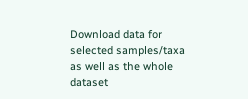Download data for selected samples/taxa as well as the whole dataset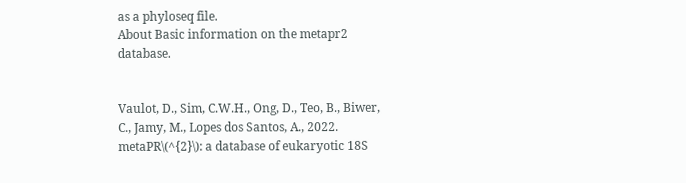as a phyloseq file.
About Basic information on the metapr2 database.


Vaulot, D., Sim, C.W.H., Ong, D., Teo, B., Biwer, C., Jamy, M., Lopes dos Santos, A., 2022. metaPR\(^{2}\): a database of eukaryotic 18S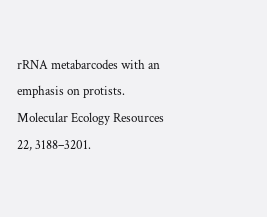rRNA metabarcodes with an emphasis on protists. Molecular Ecology Resources 22, 3188–3201.